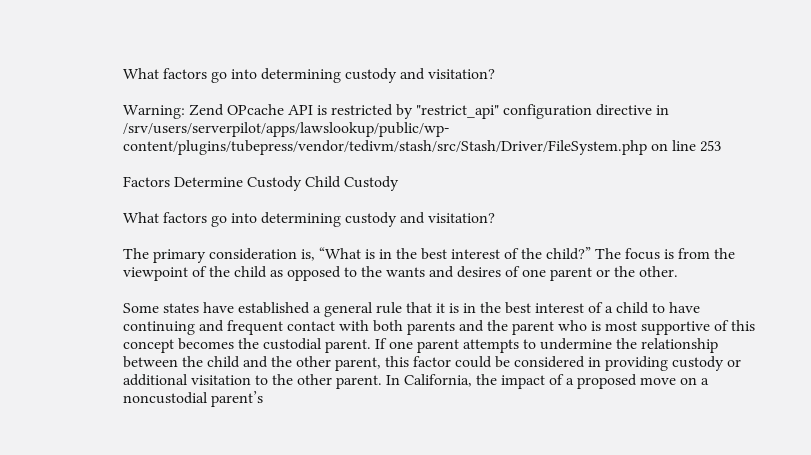What factors go into determining custody and visitation?

Warning: Zend OPcache API is restricted by "restrict_api" configuration directive in /srv/users/serverpilot/apps/lawslookup/public/wp-content/plugins/tubepress/vendor/tedivm/stash/src/Stash/Driver/FileSystem.php on line 253

Factors Determine Custody Child Custody

What factors go into determining custody and visitation?

The primary consideration is, “What is in the best interest of the child?” The focus is from the viewpoint of the child as opposed to the wants and desires of one parent or the other.

Some states have established a general rule that it is in the best interest of a child to have continuing and frequent contact with both parents and the parent who is most supportive of this concept becomes the custodial parent. If one parent attempts to undermine the relationship between the child and the other parent, this factor could be considered in providing custody or additional visitation to the other parent. In California, the impact of a proposed move on a noncustodial parent’s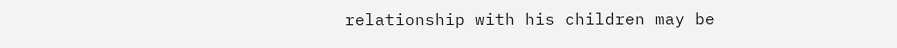relationship with his children may be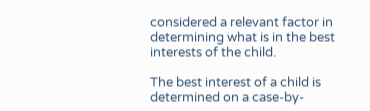considered a relevant factor in determining what is in the best interests of the child.

The best interest of a child is determined on a case-by-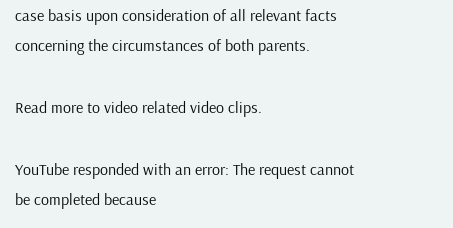case basis upon consideration of all relevant facts concerning the circumstances of both parents.

Read more to video related video clips.

YouTube responded with an error: The request cannot be completed because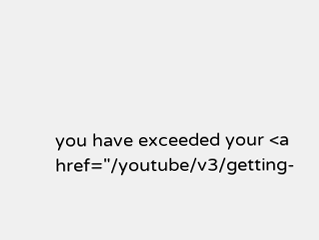you have exceeded your <a href="/youtube/v3/getting-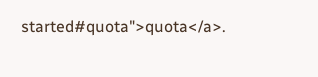started#quota">quota</a>.